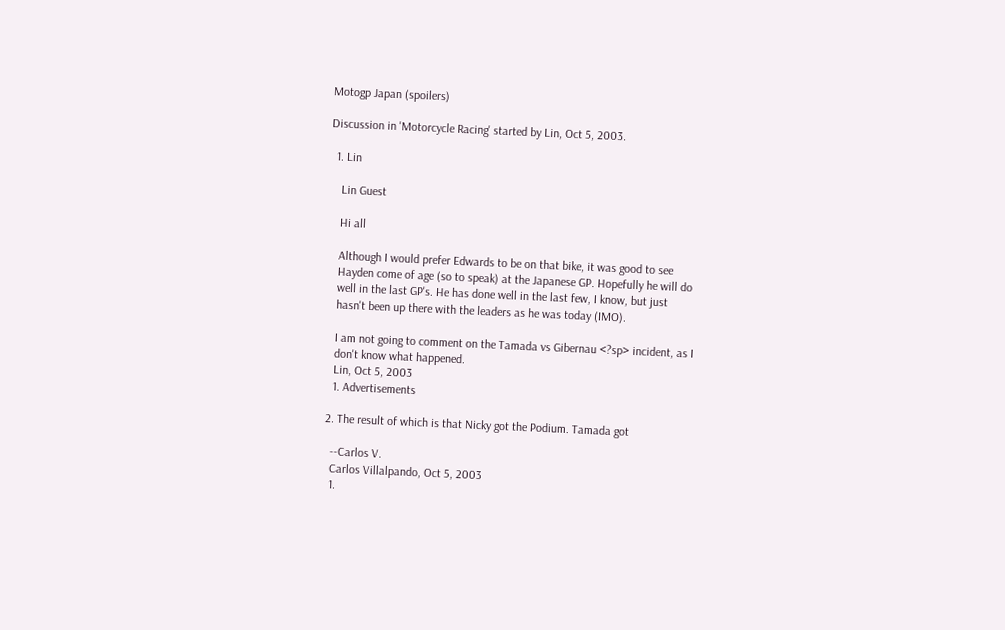Motogp Japan (spoilers)

Discussion in 'Motorcycle Racing' started by Lin, Oct 5, 2003.

  1. Lin

    Lin Guest

    Hi all

    Although I would prefer Edwards to be on that bike, it was good to see
    Hayden come of age (so to speak) at the Japanese GP. Hopefully he will do
    well in the last GP's. He has done well in the last few, I know, but just
    hasn't been up there with the leaders as he was today (IMO).

    I am not going to comment on the Tamada vs Gibernau <?sp> incident, as I
    don't know what happened.
    Lin, Oct 5, 2003
    1. Advertisements

  2. The result of which is that Nicky got the Podium. Tamada got

    --Carlos V.
    Carlos Villalpando, Oct 5, 2003
    1.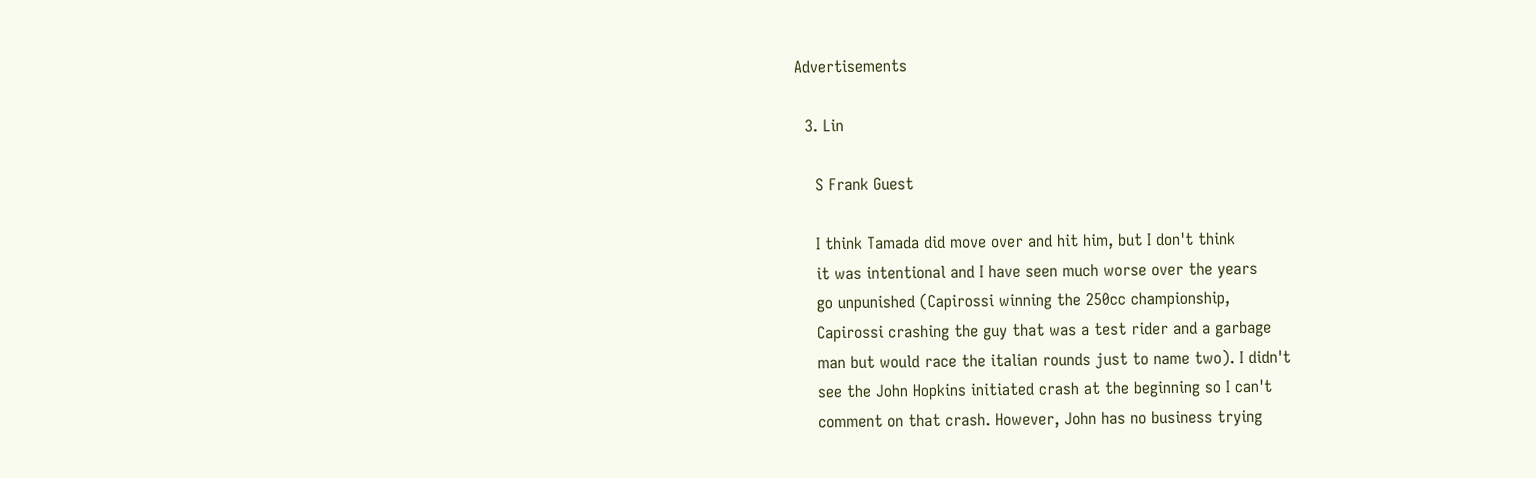Advertisements

  3. Lin

    S Frank Guest

    I think Tamada did move over and hit him, but I don't think
    it was intentional and I have seen much worse over the years
    go unpunished (Capirossi winning the 250cc championship,
    Capirossi crashing the guy that was a test rider and a garbage
    man but would race the italian rounds just to name two). I didn't
    see the John Hopkins initiated crash at the beginning so I can't
    comment on that crash. However, John has no business trying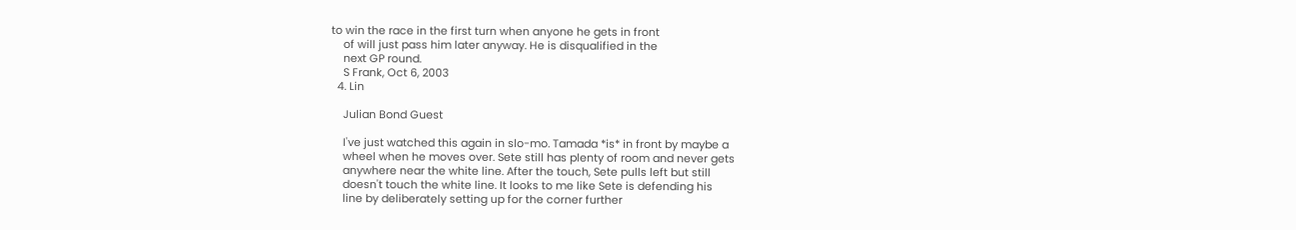to win the race in the first turn when anyone he gets in front
    of will just pass him later anyway. He is disqualified in the
    next GP round.
    S Frank, Oct 6, 2003
  4. Lin

    Julian Bond Guest

    I've just watched this again in slo-mo. Tamada *is* in front by maybe a
    wheel when he moves over. Sete still has plenty of room and never gets
    anywhere near the white line. After the touch, Sete pulls left but still
    doesn't touch the white line. It looks to me like Sete is defending his
    line by deliberately setting up for the corner further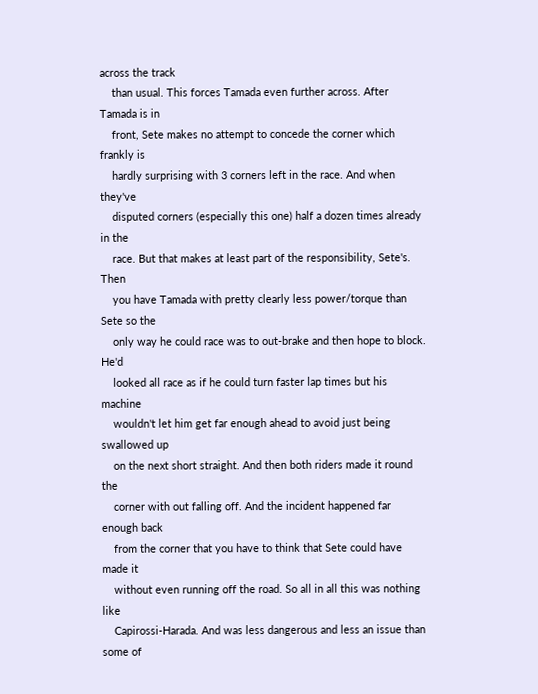across the track
    than usual. This forces Tamada even further across. After Tamada is in
    front, Sete makes no attempt to concede the corner which frankly is
    hardly surprising with 3 corners left in the race. And when they've
    disputed corners (especially this one) half a dozen times already in the
    race. But that makes at least part of the responsibility, Sete's. Then
    you have Tamada with pretty clearly less power/torque than Sete so the
    only way he could race was to out-brake and then hope to block. He'd
    looked all race as if he could turn faster lap times but his machine
    wouldn't let him get far enough ahead to avoid just being swallowed up
    on the next short straight. And then both riders made it round the
    corner with out falling off. And the incident happened far enough back
    from the corner that you have to think that Sete could have made it
    without even running off the road. So all in all this was nothing like
    Capirossi-Harada. And was less dangerous and less an issue than some of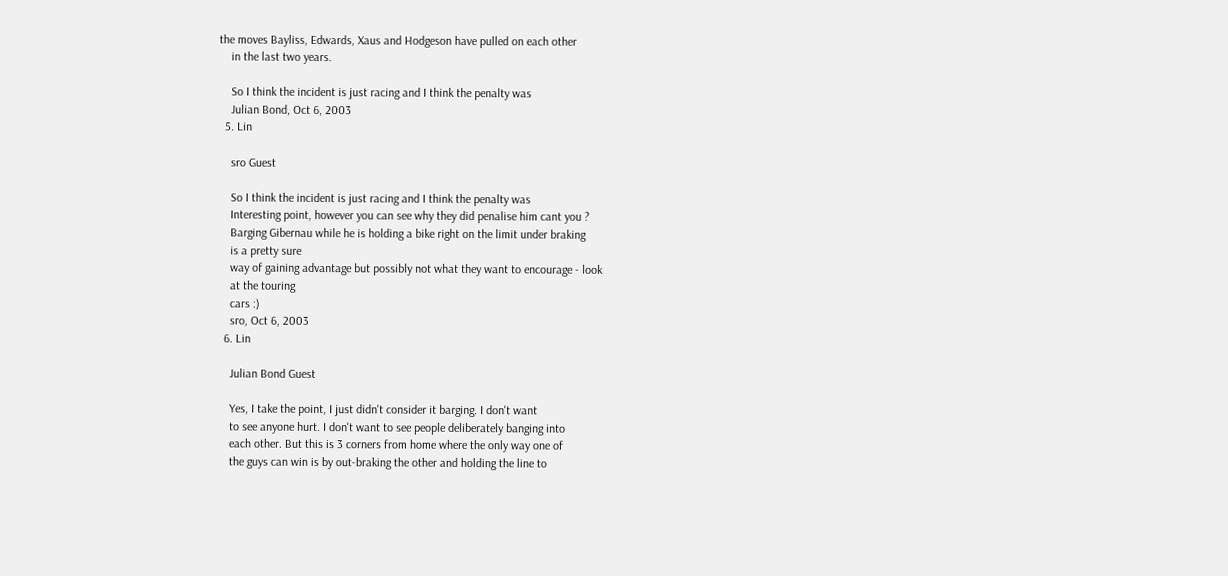the moves Bayliss, Edwards, Xaus and Hodgeson have pulled on each other
    in the last two years.

    So I think the incident is just racing and I think the penalty was
    Julian Bond, Oct 6, 2003
  5. Lin

    sro Guest

    So I think the incident is just racing and I think the penalty was
    Interesting point, however you can see why they did penalise him cant you ?
    Barging Gibernau while he is holding a bike right on the limit under braking
    is a pretty sure
    way of gaining advantage but possibly not what they want to encourage - look
    at the touring
    cars :)
    sro, Oct 6, 2003
  6. Lin

    Julian Bond Guest

    Yes, I take the point, I just didn't consider it barging. I don't want
    to see anyone hurt. I don't want to see people deliberately banging into
    each other. But this is 3 corners from home where the only way one of
    the guys can win is by out-braking the other and holding the line to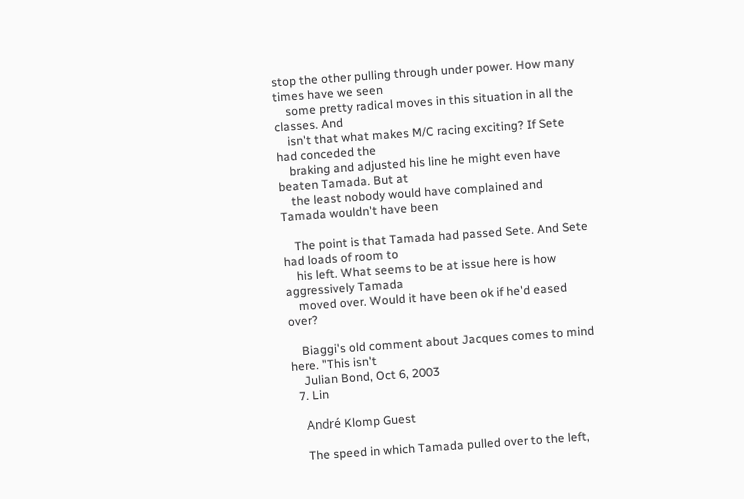stop the other pulling through under power. How many times have we seen
    some pretty radical moves in this situation in all the classes. And
    isn't that what makes M/C racing exciting? If Sete had conceded the
    braking and adjusted his line he might even have beaten Tamada. But at
    the least nobody would have complained and Tamada wouldn't have been

    The point is that Tamada had passed Sete. And Sete had loads of room to
    his left. What seems to be at issue here is how aggressively Tamada
    moved over. Would it have been ok if he'd eased over?

    Biaggi's old comment about Jacques comes to mind here. "This isn't
    Julian Bond, Oct 6, 2003
  7. Lin

    André Klomp Guest

    The speed in which Tamada pulled over to the left,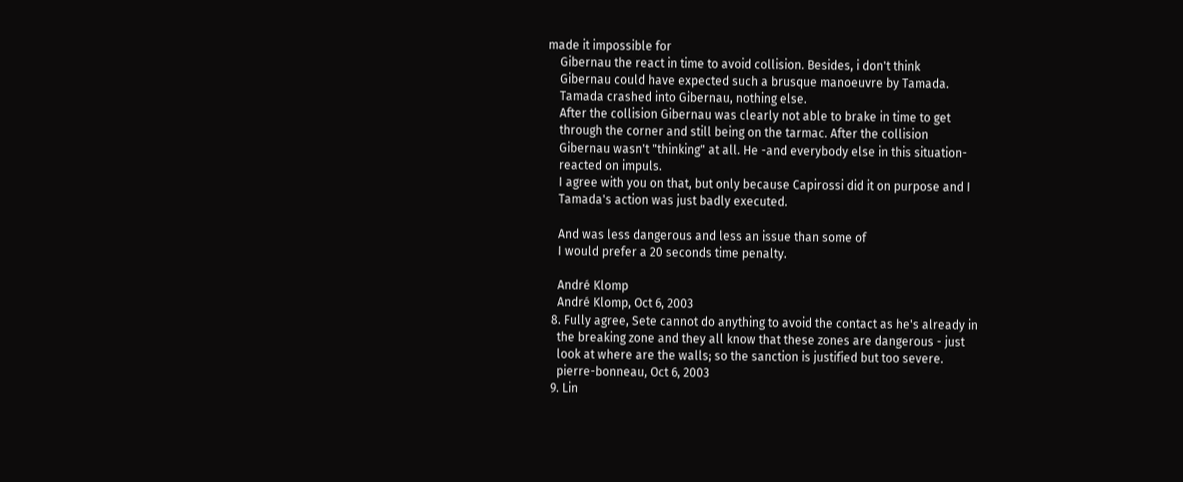made it impossible for
    Gibernau the react in time to avoid collision. Besides, i don't think
    Gibernau could have expected such a brusque manoeuvre by Tamada.
    Tamada crashed into Gibernau, nothing else.
    After the collision Gibernau was clearly not able to brake in time to get
    through the corner and still being on the tarmac. After the collision
    Gibernau wasn't "thinking" at all. He -and everybody else in this situation-
    reacted on impuls.
    I agree with you on that, but only because Capirossi did it on purpose and I
    Tamada's action was just badly executed.

    And was less dangerous and less an issue than some of
    I would prefer a 20 seconds time penalty.

    André Klomp
    André Klomp, Oct 6, 2003
  8. Fully agree, Sete cannot do anything to avoid the contact as he's already in
    the breaking zone and they all know that these zones are dangerous - just
    look at where are the walls; so the sanction is justified but too severe.
    pierre-bonneau, Oct 6, 2003
  9. Lin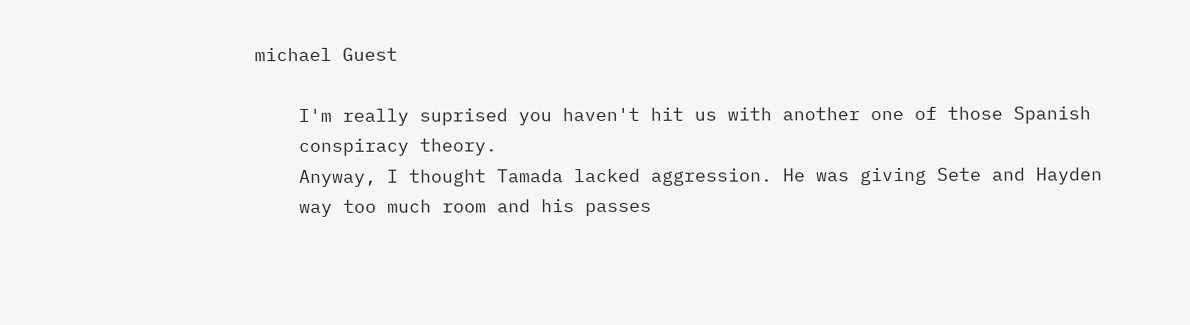michael Guest

    I'm really suprised you haven't hit us with another one of those Spanish
    conspiracy theory.
    Anyway, I thought Tamada lacked aggression. He was giving Sete and Hayden
    way too much room and his passes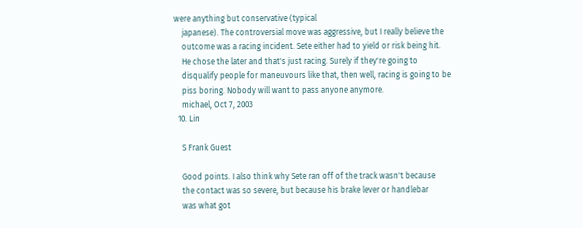were anything but conservative (typical
    japanese). The controversial move was aggressive, but I really believe the
    outcome was a racing incident. Sete either had to yield or risk being hit.
    He chose the later and that's just racing. Surely if they're going to
    disqualify people for maneuvours like that, then well, racing is going to be
    piss boring. Nobody will want to pass anyone anymore.
    michael, Oct 7, 2003
  10. Lin

    S Frank Guest

    Good points. I also think why Sete ran off of the track wasn't because
    the contact was so severe, but because his brake lever or handlebar
    was what got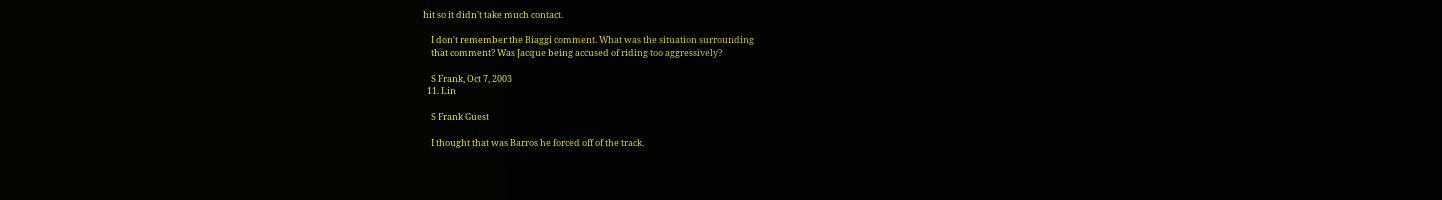hit so it didn't take much contact.

    I don't remember the Biaggi comment. What was the situation surrounding
    that comment? Was Jacque being accused of riding too aggressively?

    S Frank, Oct 7, 2003
  11. Lin

    S Frank Guest

    I thought that was Barros he forced off of the track.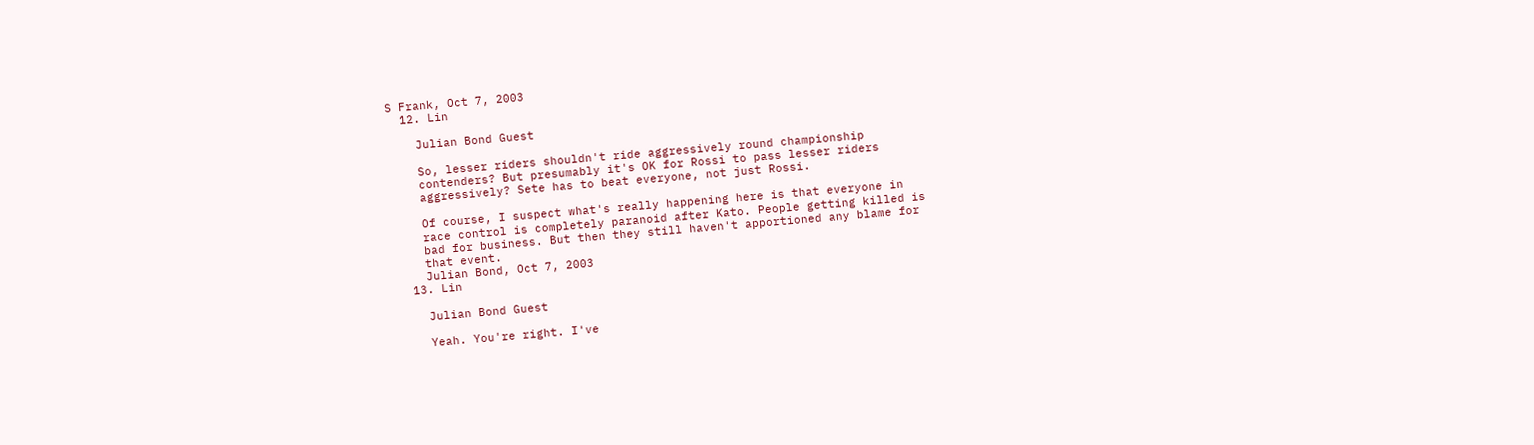S Frank, Oct 7, 2003
  12. Lin

    Julian Bond Guest

    So, lesser riders shouldn't ride aggressively round championship
    contenders? But presumably it's OK for Rossi to pass lesser riders
    aggressively? Sete has to beat everyone, not just Rossi.

    Of course, I suspect what's really happening here is that everyone in
    race control is completely paranoid after Kato. People getting killed is
    bad for business. But then they still haven't apportioned any blame for
    that event.
    Julian Bond, Oct 7, 2003
  13. Lin

    Julian Bond Guest

    Yeah. You're right. I've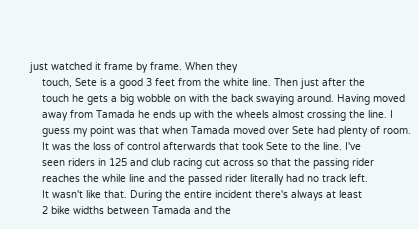just watched it frame by frame. When they
    touch, Sete is a good 3 feet from the white line. Then just after the
    touch he gets a big wobble on with the back swaying around. Having moved
    away from Tamada he ends up with the wheels almost crossing the line. I
    guess my point was that when Tamada moved over Sete had plenty of room.
    It was the loss of control afterwards that took Sete to the line. I've
    seen riders in 125 and club racing cut across so that the passing rider
    reaches the while line and the passed rider literally had no track left.
    It wasn't like that. During the entire incident there's always at least
    2 bike widths between Tamada and the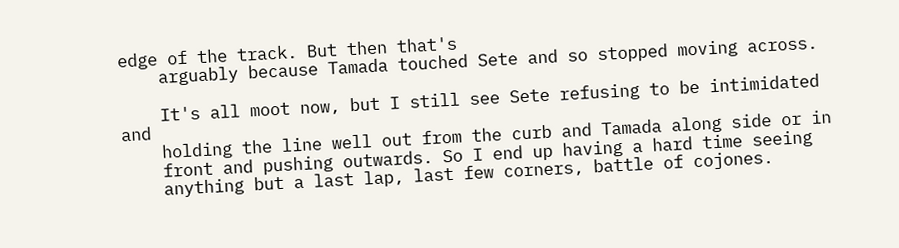edge of the track. But then that's
    arguably because Tamada touched Sete and so stopped moving across.

    It's all moot now, but I still see Sete refusing to be intimidated and
    holding the line well out from the curb and Tamada along side or in
    front and pushing outwards. So I end up having a hard time seeing
    anything but a last lap, last few corners, battle of cojones.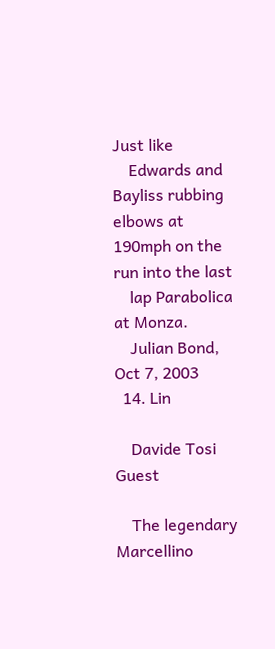Just like
    Edwards and Bayliss rubbing elbows at 190mph on the run into the last
    lap Parabolica at Monza.
    Julian Bond, Oct 7, 2003
  14. Lin

    Davide Tosi Guest

    The legendary Marcellino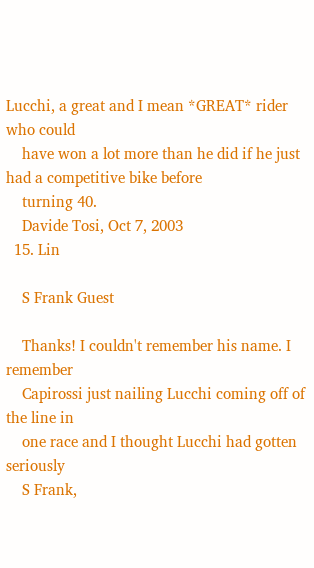Lucchi, a great and I mean *GREAT* rider who could
    have won a lot more than he did if he just had a competitive bike before
    turning 40.
    Davide Tosi, Oct 7, 2003
  15. Lin

    S Frank Guest

    Thanks! I couldn't remember his name. I remember
    Capirossi just nailing Lucchi coming off of the line in
    one race and I thought Lucchi had gotten seriously
    S Frank,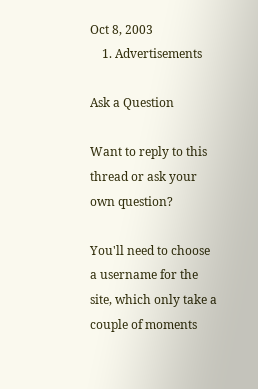Oct 8, 2003
    1. Advertisements

Ask a Question

Want to reply to this thread or ask your own question?

You'll need to choose a username for the site, which only take a couple of moments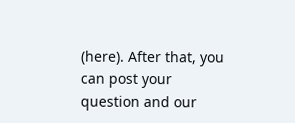(here). After that, you can post your question and our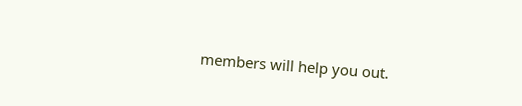members will help you out.